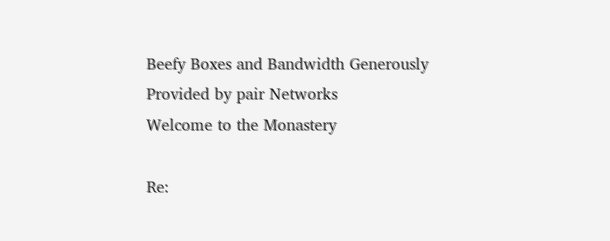Beefy Boxes and Bandwidth Generously Provided by pair Networks
Welcome to the Monastery

Re: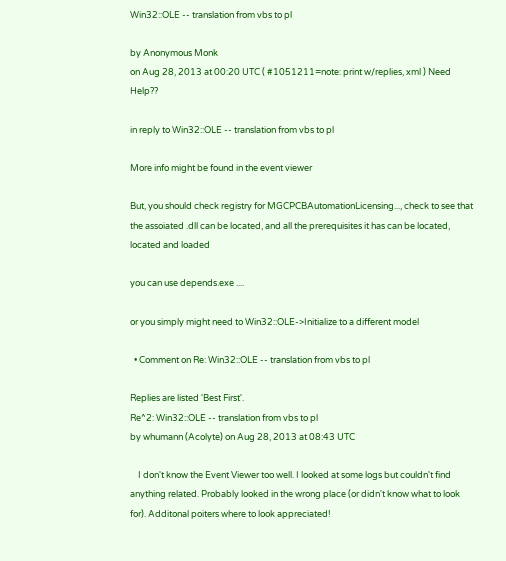Win32::OLE -- translation from vbs to pl

by Anonymous Monk
on Aug 28, 2013 at 00:20 UTC ( #1051211=note: print w/replies, xml ) Need Help??

in reply to Win32::OLE -- translation from vbs to pl

More info might be found in the event viewer

But, you should check registry for MGCPCBAutomationLicensing..., check to see that the assoiated .dll can be located, and all the prerequisites it has can be located, located and loaded

you can use depends.exe ....

or you simply might need to Win32::OLE->Initialize to a different model

  • Comment on Re: Win32::OLE -- translation from vbs to pl

Replies are listed 'Best First'.
Re^2: Win32::OLE -- translation from vbs to pl
by whumann (Acolyte) on Aug 28, 2013 at 08:43 UTC

    I don't know the Event Viewer too well. I looked at some logs but couldn't find anything related. Probably looked in the wrong place (or didn't know what to look for). Additonal poiters where to look appreciated!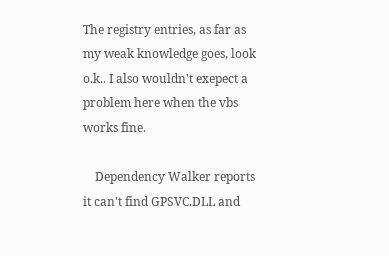The registry entries, as far as my weak knowledge goes, look o.k.. I also wouldn't exepect a problem here when the vbs works fine.

    Dependency Walker reports it can't find GPSVC.DLL and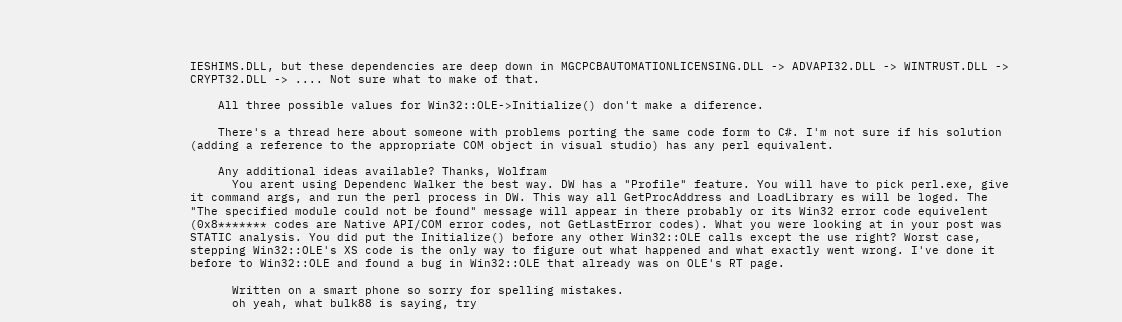IESHIMS.DLL, but these dependencies are deep down in MGCPCBAUTOMATIONLICENSING.DLL -> ADVAPI32.DLL -> WINTRUST.DLL -> CRYPT32.DLL -> .... Not sure what to make of that.

    All three possible values for Win32::OLE->Initialize() don't make a diference.

    There's a thread here about someone with problems porting the same code form to C#. I'm not sure if his solution (adding a reference to the appropriate COM object in visual studio) has any perl equivalent.

    Any additional ideas available? Thanks, Wolfram
      You arent using Dependenc Walker the best way. DW has a "Profile" feature. You will have to pick perl.exe, give it command args, and run the perl process in DW. This way all GetProcAddress and LoadLibrary es will be loged. The "The specified module could not be found" message will appear in there probably or its Win32 error code equivelent (0x8******* codes are Native API/COM error codes, not GetLastError codes). What you were looking at in your post was STATIC analysis. You did put the Initialize() before any other Win32::OLE calls except the use right? Worst case, stepping Win32::OLE's XS code is the only way to figure out what happened and what exactly went wrong. I've done it before to Win32::OLE and found a bug in Win32::OLE that already was on OLE's RT page.

      Written on a smart phone so sorry for spelling mistakes.
      oh yeah, what bulk88 is saying, try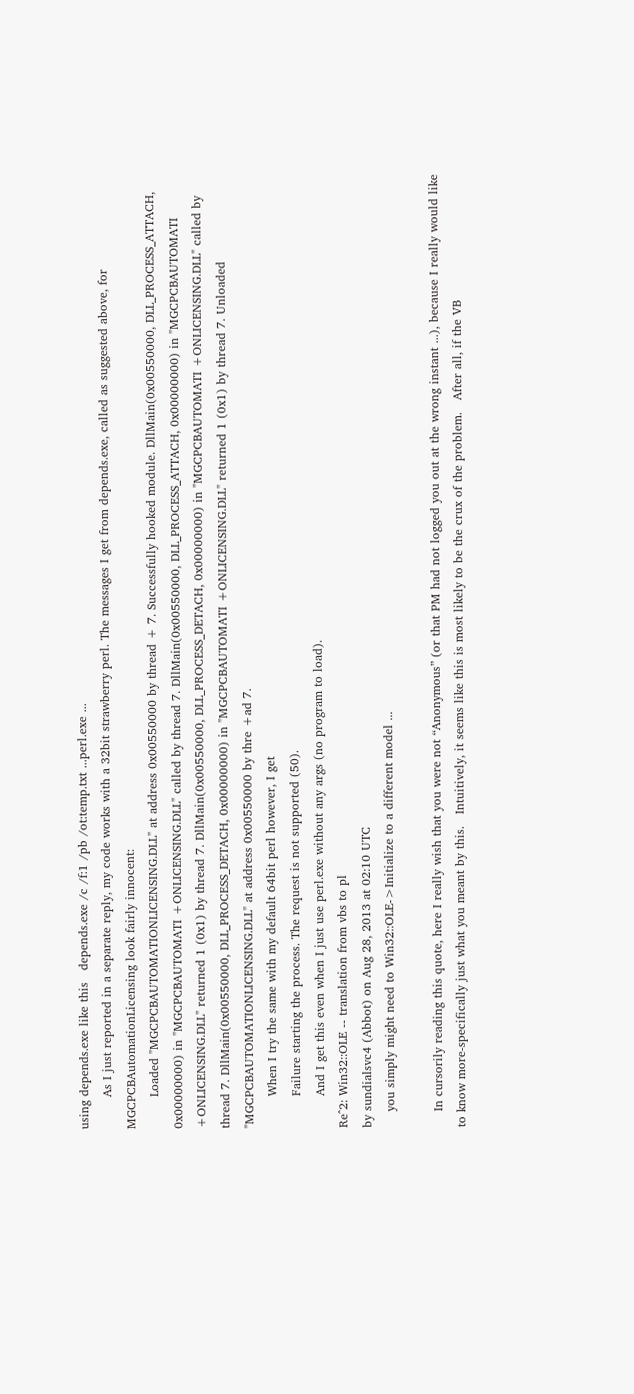using depends.exe like this   depends.exe /c /f:1 /pb /ot:temp.txt ...perl.exe ...
        As I just reported in a separate reply, my code works with a 32bit strawberry perl. The messages I get from depends.exe, called as suggested above, for MGCPCBAutomationLicensing look fairly innocent:
        Loaded "MGCPCBAUTOMATIONLICENSING.DLL" at address 0x00550000 by thread + 7. Successfully hooked module. DllMain(0x00550000, DLL_PROCESS_ATTACH, 0x00000000) in "MGCPCBAUTOMATI +ONLICENSING.DLL" called by thread 7. DllMain(0x00550000, DLL_PROCESS_ATTACH, 0x00000000) in "MGCPCBAUTOMATI +ONLICENSING.DLL" returned 1 (0x1) by thread 7. DllMain(0x00550000, DLL_PROCESS_DETACH, 0x00000000) in "MGCPCBAUTOMATI +ONLICENSING.DLL" called by thread 7. DllMain(0x00550000, DLL_PROCESS_DETACH, 0x00000000) in "MGCPCBAUTOMATI +ONLICENSING.DLL" returned 1 (0x1) by thread 7. Unloaded "MGCPCBAUTOMATIONLICENSING.DLL" at address 0x00550000 by thre +ad 7.
        When I try the same with my default 64bit perl however, I get
        Failure starting the process. The request is not supported (50).
        And I get this even when I just use perl.exe without any args (no program to load).
Re^2: Win32::OLE -- translation from vbs to pl
by sundialsvc4 (Abbot) on Aug 28, 2013 at 02:10 UTC
    you simply might need to Win32::OLE->Initialize to a different model ...

    In cursorily reading this quote, here I really wish that you were not “Anonymous” (or that PM had not logged you out at the wrong instant ...), because I really would like to know more-specifically just what you meant by this.   Intuitively, it seems like this is most likely to be the crux of the problem.   After all, if the VB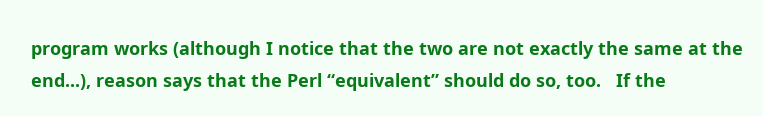program works (although I notice that the two are not exactly the same at the end...), reason says that the Perl “equivalent” should do so, too.   If the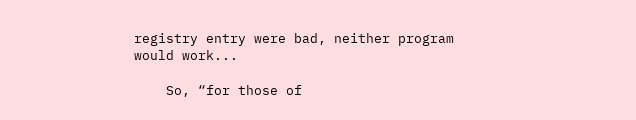registry entry were bad, neither program would work...

    So, “for those of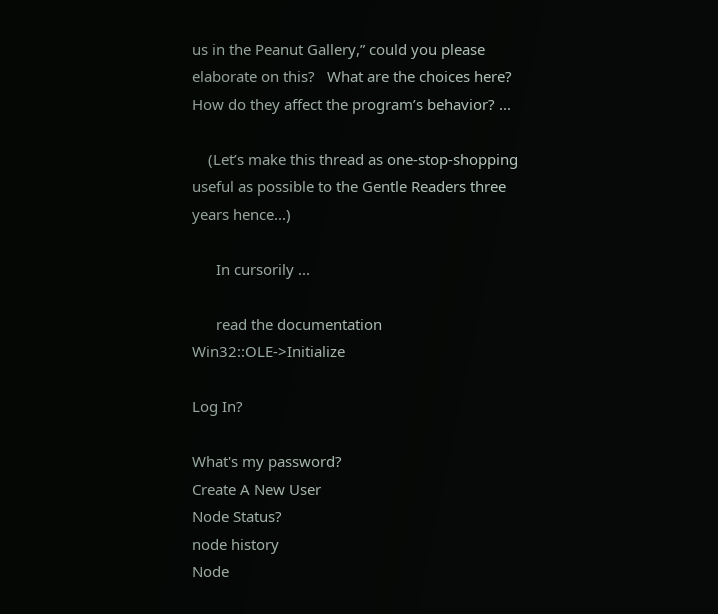us in the Peanut Gallery,” could you please elaborate on this?   What are the choices here?   How do they affect the program’s behavior? ...

    (Let’s make this thread as one-stop-shopping useful as possible to the Gentle Readers three years hence...)

      In cursorily ...

      read the documentation Win32::OLE->Initialize

Log In?

What's my password?
Create A New User
Node Status?
node history
Node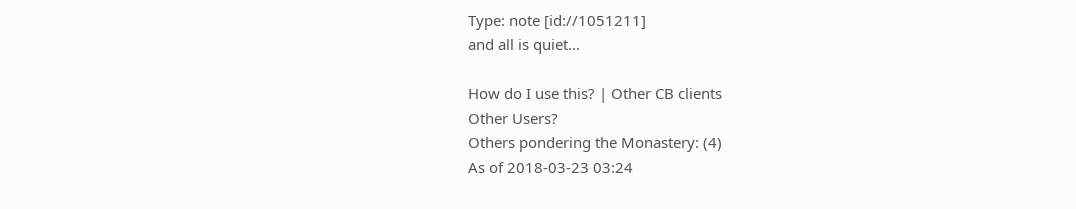Type: note [id://1051211]
and all is quiet...

How do I use this? | Other CB clients
Other Users?
Others pondering the Monastery: (4)
As of 2018-03-23 03:24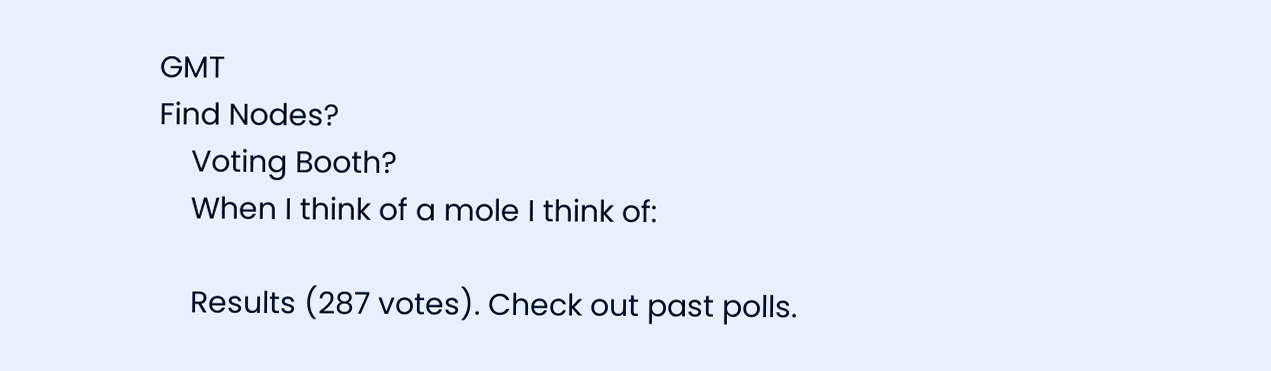GMT
Find Nodes?
    Voting Booth?
    When I think of a mole I think of:

    Results (287 votes). Check out past polls.